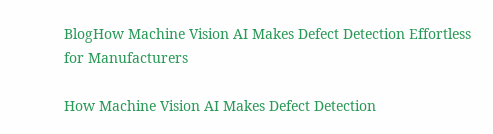BlogHow Machine Vision AI Makes Defect Detection Effortless for Manufacturers

How Machine Vision AI Makes Defect Detection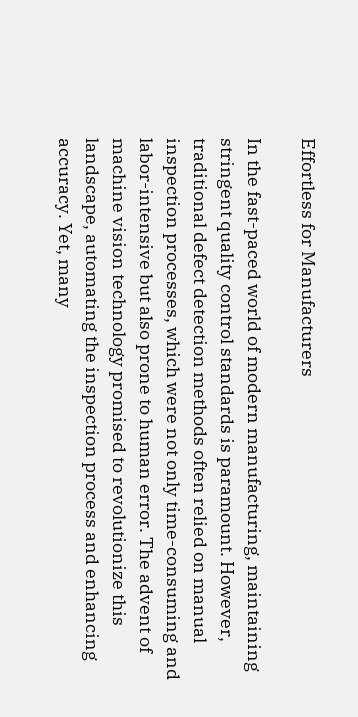Effortless for Manufacturers

In the fast-paced world of modern manufacturing, maintaining stringent quality control standards is paramount. However, traditional defect detection methods often relied on manual inspection processes, which were not only time-consuming and labor-intensive but also prone to human error. The advent of machine vision technology promised to revolutionize this landscape, automating the inspection process and enhancing accuracy. Yet, many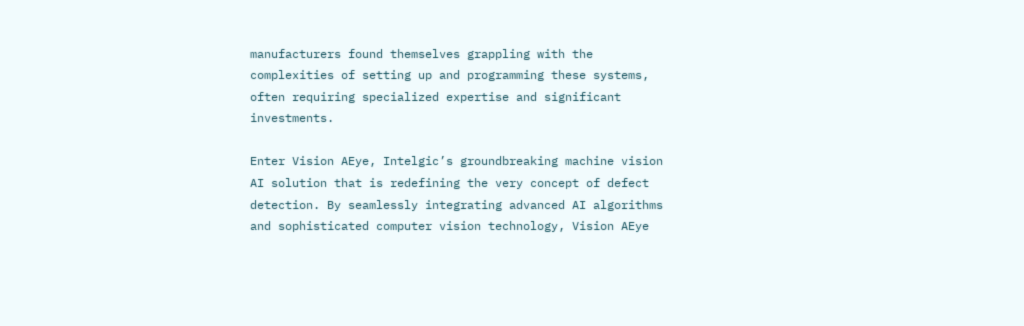manufacturers found themselves grappling with the complexities of setting up and programming these systems, often requiring specialized expertise and significant investments.

Enter Vision AEye, Intelgic’s groundbreaking machine vision AI solution that is redefining the very concept of defect detection. By seamlessly integrating advanced AI algorithms and sophisticated computer vision technology, Vision AEye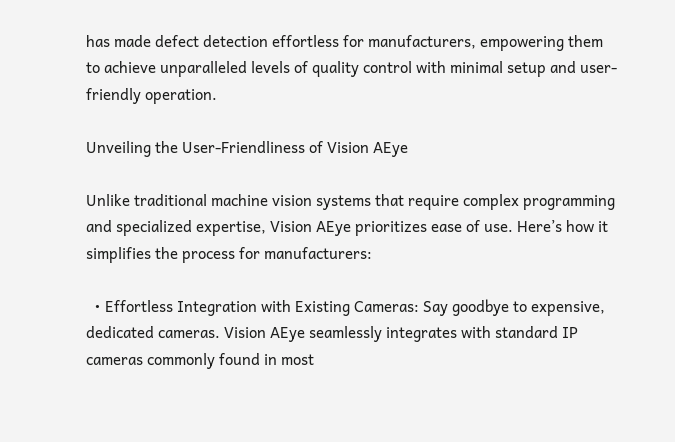has made defect detection effortless for manufacturers, empowering them to achieve unparalleled levels of quality control with minimal setup and user-friendly operation.

Unveiling the User-Friendliness of Vision AEye

Unlike traditional machine vision systems that require complex programming and specialized expertise, Vision AEye prioritizes ease of use. Here’s how it simplifies the process for manufacturers:

  • Effortless Integration with Existing Cameras: Say goodbye to expensive, dedicated cameras. Vision AEye seamlessly integrates with standard IP cameras commonly found in most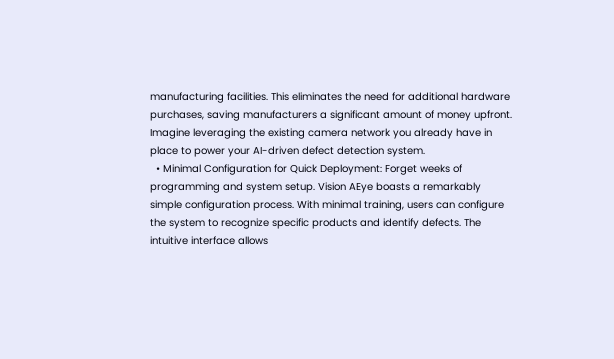manufacturing facilities. This eliminates the need for additional hardware purchases, saving manufacturers a significant amount of money upfront. Imagine leveraging the existing camera network you already have in place to power your AI-driven defect detection system.
  • Minimal Configuration for Quick Deployment: Forget weeks of programming and system setup. Vision AEye boasts a remarkably simple configuration process. With minimal training, users can configure the system to recognize specific products and identify defects. The intuitive interface allows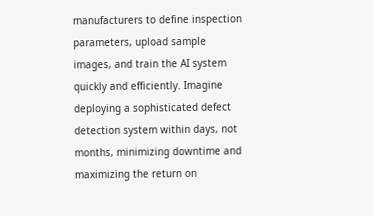manufacturers to define inspection parameters, upload sample images, and train the AI system quickly and efficiently. Imagine deploying a sophisticated defect detection system within days, not months, minimizing downtime and maximizing the return on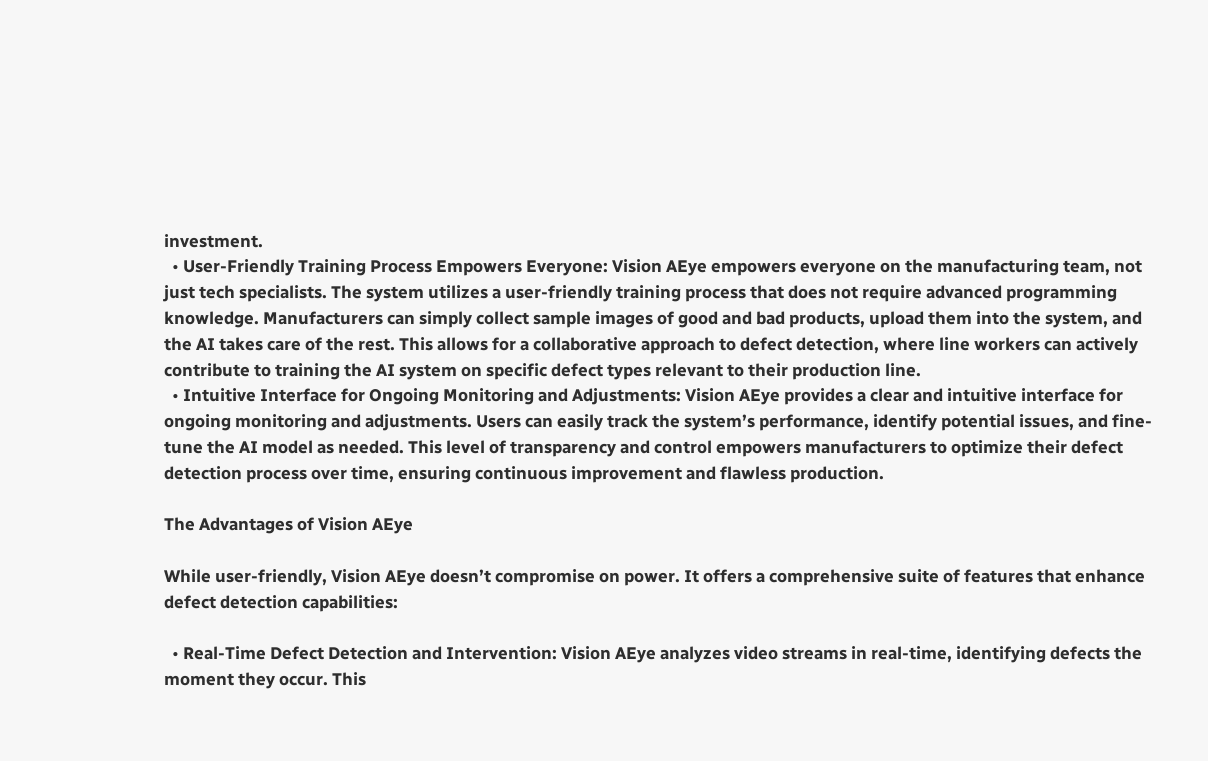investment.
  • User-Friendly Training Process Empowers Everyone: Vision AEye empowers everyone on the manufacturing team, not just tech specialists. The system utilizes a user-friendly training process that does not require advanced programming knowledge. Manufacturers can simply collect sample images of good and bad products, upload them into the system, and the AI takes care of the rest. This allows for a collaborative approach to defect detection, where line workers can actively contribute to training the AI system on specific defect types relevant to their production line.
  • Intuitive Interface for Ongoing Monitoring and Adjustments: Vision AEye provides a clear and intuitive interface for ongoing monitoring and adjustments. Users can easily track the system’s performance, identify potential issues, and fine-tune the AI model as needed. This level of transparency and control empowers manufacturers to optimize their defect detection process over time, ensuring continuous improvement and flawless production.

The Advantages of Vision AEye

While user-friendly, Vision AEye doesn’t compromise on power. It offers a comprehensive suite of features that enhance defect detection capabilities:

  • Real-Time Defect Detection and Intervention: Vision AEye analyzes video streams in real-time, identifying defects the moment they occur. This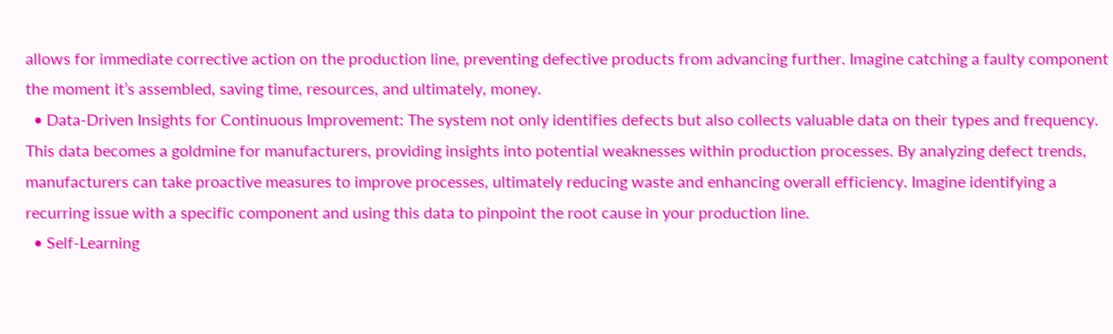allows for immediate corrective action on the production line, preventing defective products from advancing further. Imagine catching a faulty component the moment it’s assembled, saving time, resources, and ultimately, money.
  • Data-Driven Insights for Continuous Improvement: The system not only identifies defects but also collects valuable data on their types and frequency. This data becomes a goldmine for manufacturers, providing insights into potential weaknesses within production processes. By analyzing defect trends, manufacturers can take proactive measures to improve processes, ultimately reducing waste and enhancing overall efficiency. Imagine identifying a recurring issue with a specific component and using this data to pinpoint the root cause in your production line.
  • Self-Learning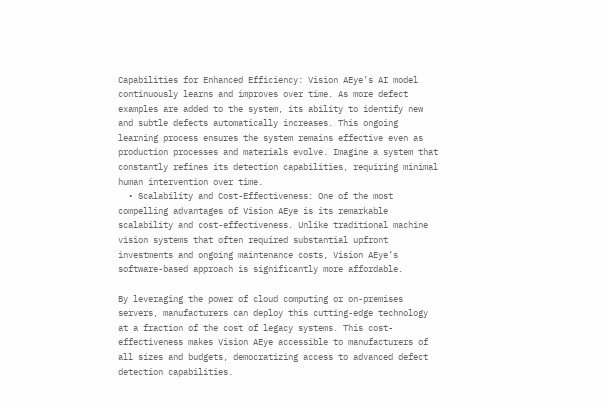Capabilities for Enhanced Efficiency: Vision AEye’s AI model continuously learns and improves over time. As more defect examples are added to the system, its ability to identify new and subtle defects automatically increases. This ongoing learning process ensures the system remains effective even as production processes and materials evolve. Imagine a system that constantly refines its detection capabilities, requiring minimal human intervention over time.
  • Scalability and Cost-Effectiveness: One of the most compelling advantages of Vision AEye is its remarkable scalability and cost-effectiveness. Unlike traditional machine vision systems that often required substantial upfront investments and ongoing maintenance costs, Vision AEye’s software-based approach is significantly more affordable.

By leveraging the power of cloud computing or on-premises servers, manufacturers can deploy this cutting-edge technology at a fraction of the cost of legacy systems. This cost-effectiveness makes Vision AEye accessible to manufacturers of all sizes and budgets, democratizing access to advanced defect detection capabilities.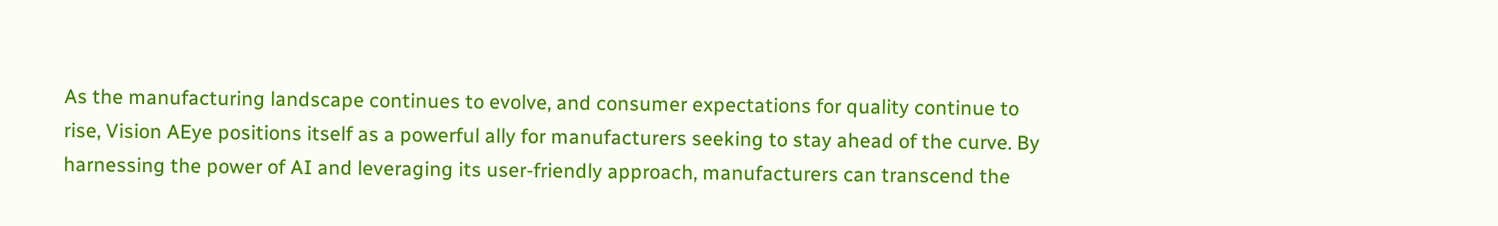As the manufacturing landscape continues to evolve, and consumer expectations for quality continue to rise, Vision AEye positions itself as a powerful ally for manufacturers seeking to stay ahead of the curve. By harnessing the power of AI and leveraging its user-friendly approach, manufacturers can transcend the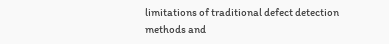limitations of traditional defect detection methods and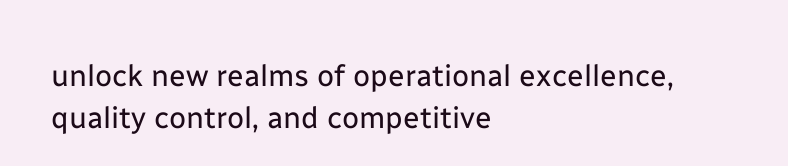unlock new realms of operational excellence, quality control, and competitive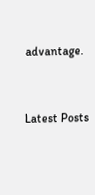advantage.


Latest Posts